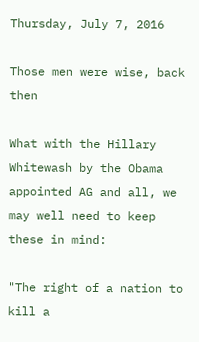Thursday, July 7, 2016

Those men were wise, back then

What with the Hillary Whitewash by the Obama appointed AG and all, we may well need to keep these in mind:

"The right of a nation to kill a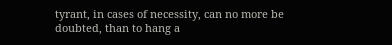tyrant, in cases of necessity, can no more be doubted, than to hang a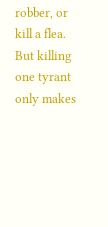robber, or kill a flea.  But killing one tyrant only makes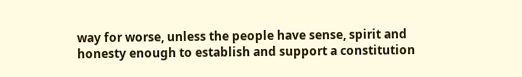way for worse, unless the people have sense, spirit and honesty enough to establish and support a constitution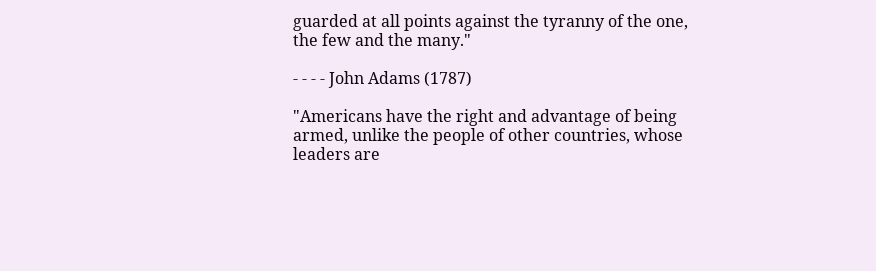guarded at all points against the tyranny of the one, the few and the many."

- - - - John Adams (1787)

"Americans have the right and advantage of being armed, unlike the people of other countries, whose leaders are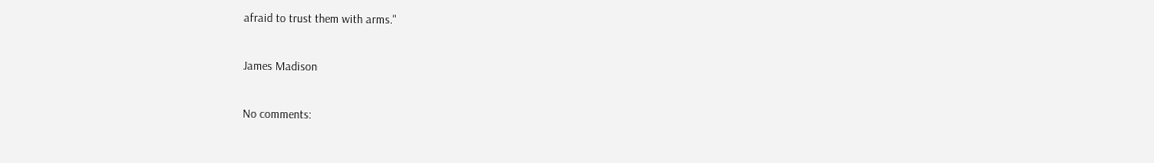afraid to trust them with arms."

James Madison

No comments: